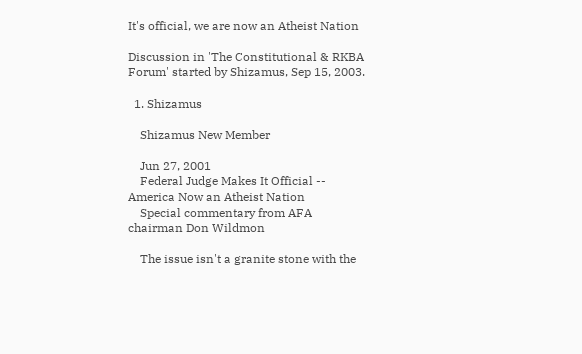It's official, we are now an Atheist Nation

Discussion in 'The Constitutional & RKBA Forum' started by Shizamus, Sep 15, 2003.

  1. Shizamus

    Shizamus New Member

    Jun 27, 2001
    Federal Judge Makes It Official -- America Now an Atheist Nation
    Special commentary from AFA chairman Don Wildmon

    The issue isn't a granite stone with the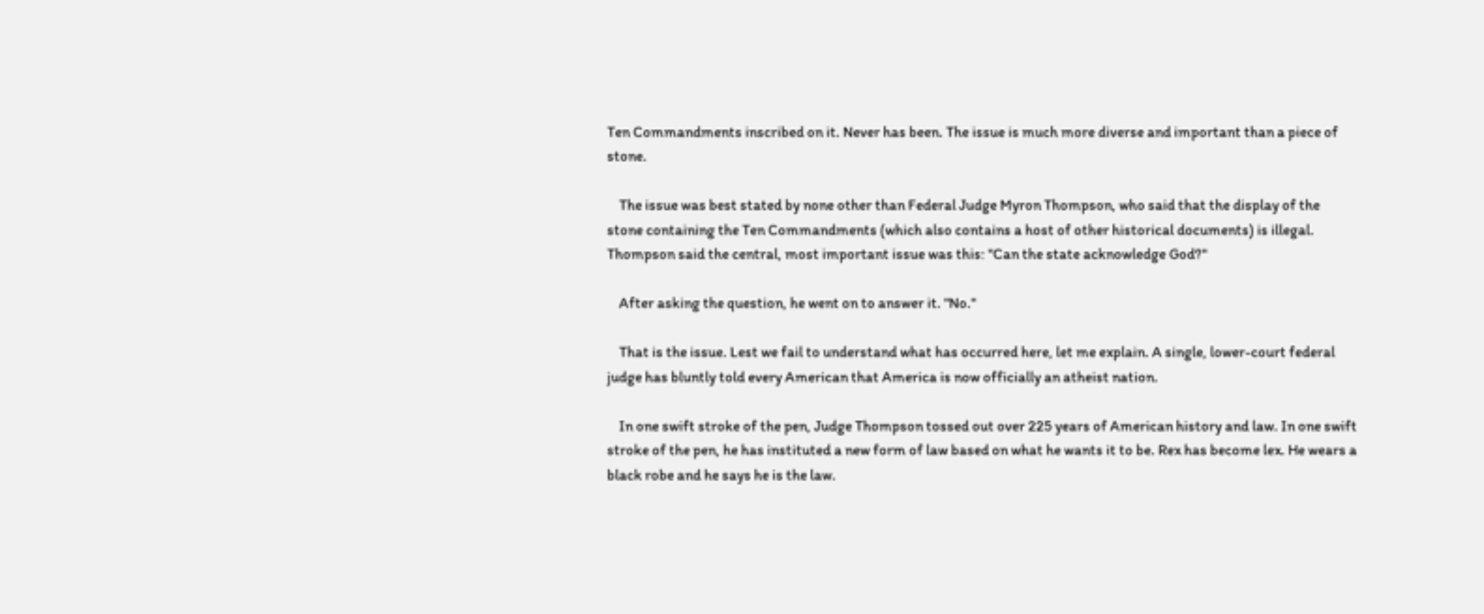Ten Commandments inscribed on it. Never has been. The issue is much more diverse and important than a piece of stone.

    The issue was best stated by none other than Federal Judge Myron Thompson, who said that the display of the stone containing the Ten Commandments (which also contains a host of other historical documents) is illegal. Thompson said the central, most important issue was this: "Can the state acknowledge God?"

    After asking the question, he went on to answer it. "No."

    That is the issue. Lest we fail to understand what has occurred here, let me explain. A single, lower-court federal judge has bluntly told every American that America is now officially an atheist nation.

    In one swift stroke of the pen, Judge Thompson tossed out over 225 years of American history and law. In one swift stroke of the pen, he has instituted a new form of law based on what he wants it to be. Rex has become lex. He wears a black robe and he says he is the law.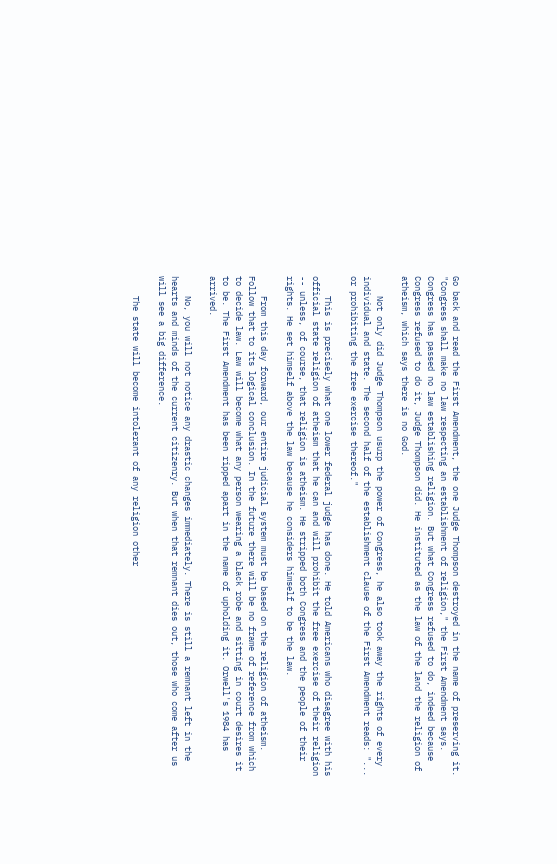Go back and read the First Amendment, the one Judge Thompson destroyed in the name of preserving it. "Congress shall make no law respecting an establishment of religion," the First Amendment says. Congress has passed no law establishing religion. But what Congress refused to do, indeed because Congress refused to do it, Judge Thompson did. He instituted as the law of the land the religion of atheism, which says there is no God.

    Not only did Judge Thompson usurp the power of Congress, he also took away the rights of every individual and state. The second half of the establishment clause of the First Amendment reads: "... or prohibiting the free exercise thereof."

    This is precisely what one lower federal judge has done. He told Americans who disagree with his official state religion of atheism that he can and will prohibit the free exercise of their religion -- unless, of course, that religion is atheism. He stripped both Congress and the people of their rights. He set himself above the law because he considers himself to be the law.

    From this day forward, our entire judicial system must be based on the religion of atheism. Follow that to its logical conclusion. In the future there will be no frame of reference from which to decide law. Law will become what any person wearing a black robe and sitting in court desires it to be. The First Amendment has been ripped apart in the name of upholding it. Orwell's 1984 has arrived.

    No, you will not notice any drastic changes immediately. There is still a remnant left in the hearts and minds of the current citizenry. But when that remnant dies out, those who come after us will see a big difference.

    The state will become intolerant of any religion other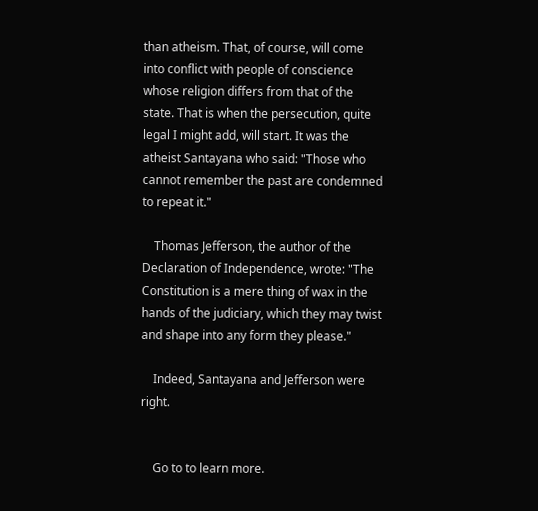than atheism. That, of course, will come into conflict with people of conscience whose religion differs from that of the state. That is when the persecution, quite legal I might add, will start. It was the atheist Santayana who said: "Those who cannot remember the past are condemned to repeat it."

    Thomas Jefferson, the author of the Declaration of Independence, wrote: "The Constitution is a mere thing of wax in the hands of the judiciary, which they may twist and shape into any form they please."

    Indeed, Santayana and Jefferson were right.


    Go to to learn more.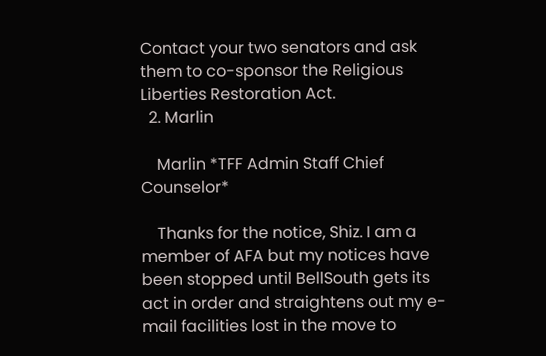Contact your two senators and ask them to co-sponsor the Religious Liberties Restoration Act.
  2. Marlin

    Marlin *TFF Admin Staff Chief Counselor*

    Thanks for the notice, Shiz. I am a member of AFA but my notices have been stopped until BellSouth gets its act in order and straightens out my e-mail facilities lost in the move to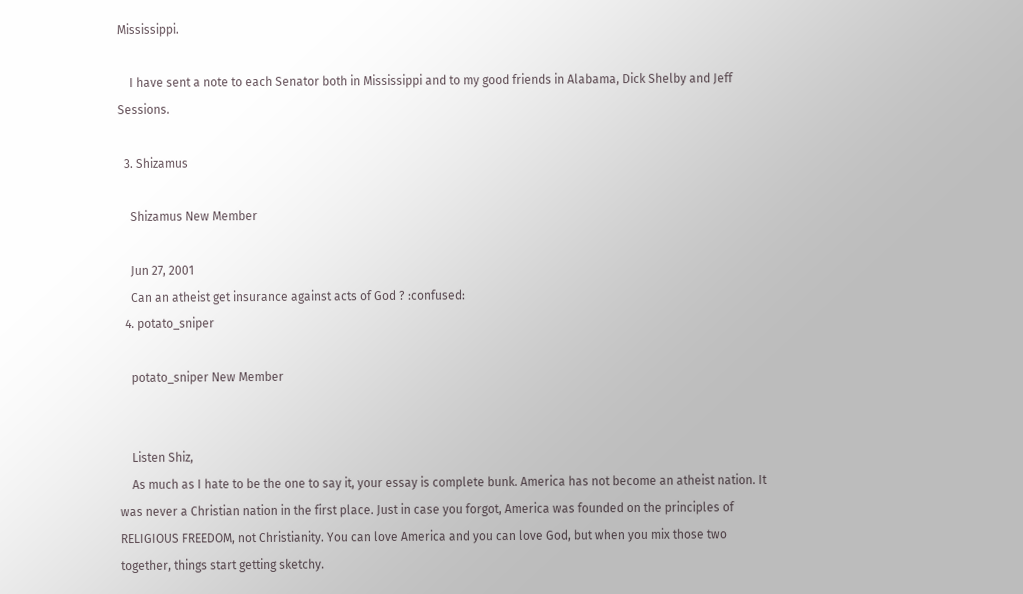Mississippi.

    I have sent a note to each Senator both in Mississippi and to my good friends in Alabama, Dick Shelby and Jeff Sessions.

  3. Shizamus

    Shizamus New Member

    Jun 27, 2001
    Can an atheist get insurance against acts of God ? :confused:
  4. potato_sniper

    potato_sniper New Member


    Listen Shiz,
    As much as I hate to be the one to say it, your essay is complete bunk. America has not become an atheist nation. It was never a Christian nation in the first place. Just in case you forgot, America was founded on the principles of RELIGIOUS FREEDOM, not Christianity. You can love America and you can love God, but when you mix those two together, things start getting sketchy.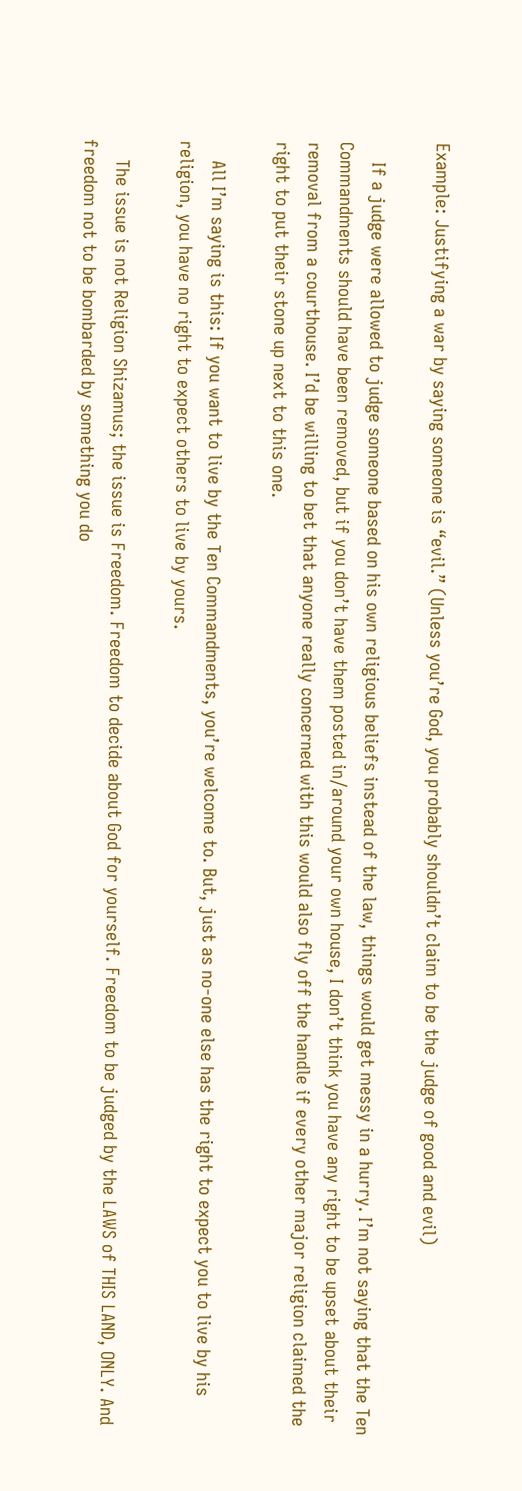Example: Justifying a war by saying someone is “evil.” (Unless you’re God, you probably shouldn’t claim to be the judge of good and evil)

    If a judge were allowed to judge someone based on his own religious beliefs instead of the law, things would get messy in a hurry. I’m not saying that the Ten Commandments should have been removed, but if you don’t have them posted in/around your own house, I don’t think you have any right to be upset about their removal from a courthouse. I’d be willing to bet that anyone really concerned with this would also fly off the handle if every other major religion claimed the right to put their stone up next to this one.

    All I’m saying is this: If you want to live by the Ten Commandments, you’re welcome to. But, just as no-one else has the right to expect you to live by his religion, you have no right to expect others to live by yours.

    The issue is not Religion Shizamus; the issue is Freedom. Freedom to decide about God for yourself. Freedom to be judged by the LAWS of THIS LAND, ONLY. And freedom not to be bombarded by something you do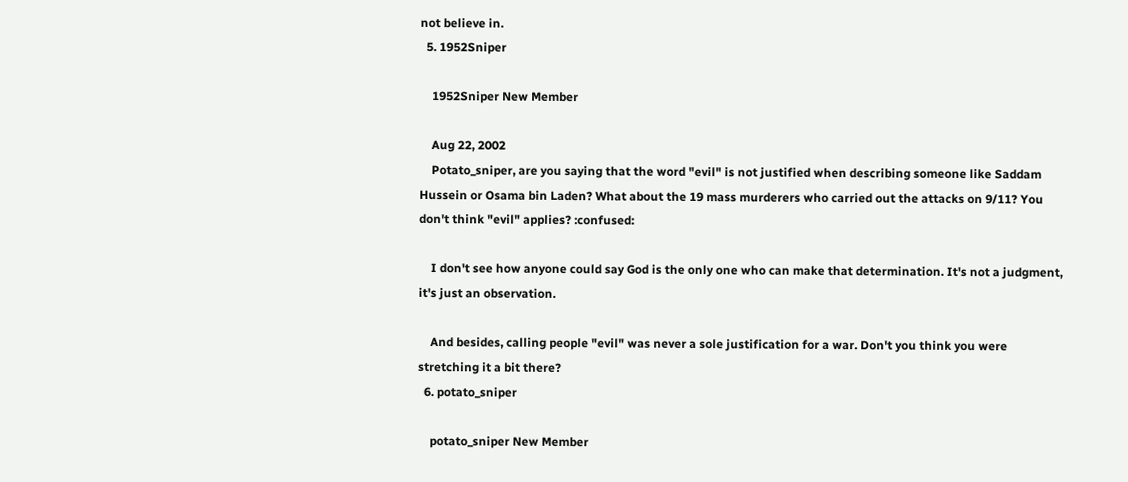not believe in.
  5. 1952Sniper

    1952Sniper New Member

    Aug 22, 2002
    Potato_sniper, are you saying that the word "evil" is not justified when describing someone like Saddam Hussein or Osama bin Laden? What about the 19 mass murderers who carried out the attacks on 9/11? You don't think "evil" applies? :confused:

    I don't see how anyone could say God is the only one who can make that determination. It's not a judgment, it's just an observation.

    And besides, calling people "evil" was never a sole justification for a war. Don't you think you were stretching it a bit there?
  6. potato_sniper

    potato_sniper New Member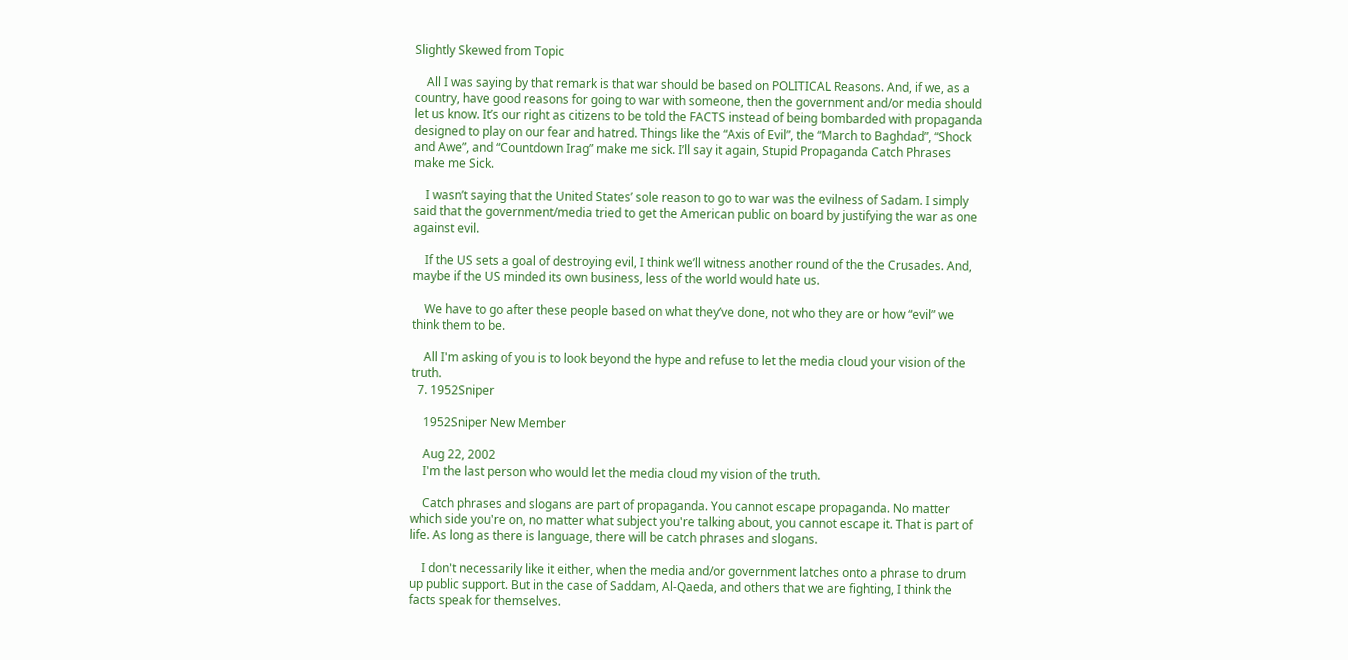Slightly Skewed from Topic

    All I was saying by that remark is that war should be based on POLITICAL Reasons. And, if we, as a country, have good reasons for going to war with someone, then the government and/or media should let us know. It’s our right as citizens to be told the FACTS instead of being bombarded with propaganda designed to play on our fear and hatred. Things like the “Axis of Evil”, the “March to Baghdad”, “Shock and Awe”, and “Countdown Irag” make me sick. I’ll say it again, Stupid Propaganda Catch Phrases make me Sick.

    I wasn’t saying that the United States’ sole reason to go to war was the evilness of Sadam. I simply said that the government/media tried to get the American public on board by justifying the war as one against evil.

    If the US sets a goal of destroying evil, I think we’ll witness another round of the the Crusades. And, maybe if the US minded its own business, less of the world would hate us.

    We have to go after these people based on what they’ve done, not who they are or how “evil” we think them to be.

    All I'm asking of you is to look beyond the hype and refuse to let the media cloud your vision of the truth.
  7. 1952Sniper

    1952Sniper New Member

    Aug 22, 2002
    I'm the last person who would let the media cloud my vision of the truth.

    Catch phrases and slogans are part of propaganda. You cannot escape propaganda. No matter which side you're on, no matter what subject you're talking about, you cannot escape it. That is part of life. As long as there is language, there will be catch phrases and slogans.

    I don't necessarily like it either, when the media and/or government latches onto a phrase to drum up public support. But in the case of Saddam, Al-Qaeda, and others that we are fighting, I think the facts speak for themselves.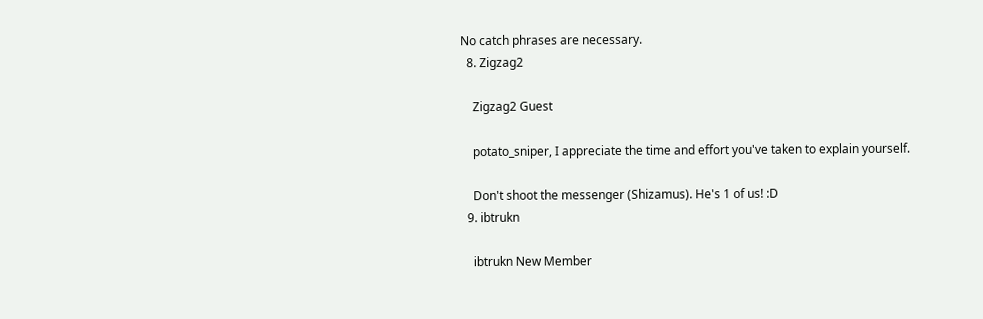No catch phrases are necessary.
  8. Zigzag2

    Zigzag2 Guest

    potato_sniper, I appreciate the time and effort you've taken to explain yourself.

    Don't shoot the messenger (Shizamus). He's 1 of us! :D
  9. ibtrukn

    ibtrukn New Member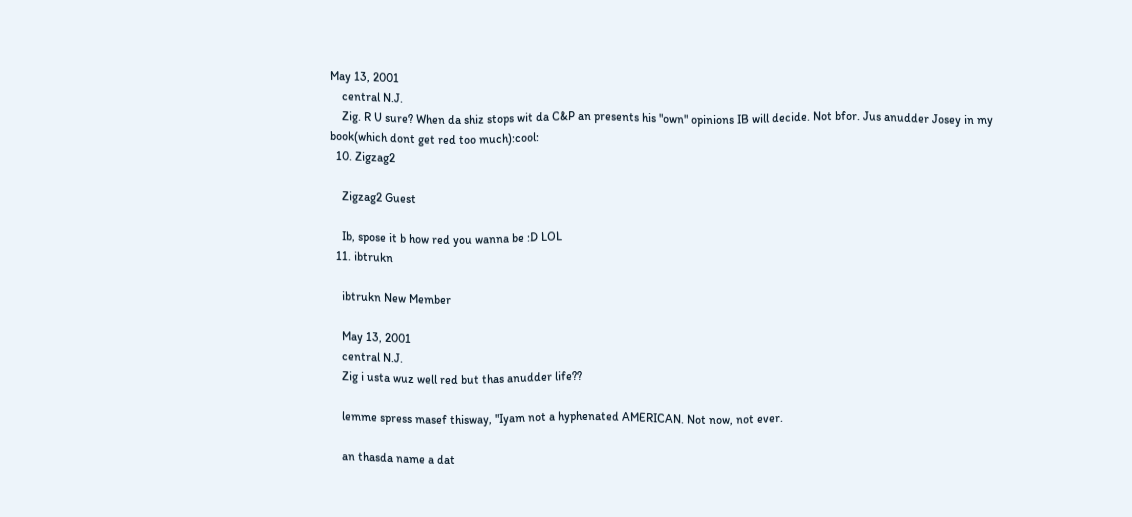May 13, 2001
    central N.J.
    Zig. R U sure? When da shiz stops wit da C&P an presents his "own" opinions IB will decide. Not bfor. Jus anudder Josey in my book(which dont get red too much):cool:
  10. Zigzag2

    Zigzag2 Guest

    Ib, spose it b how red you wanna be :D LOL
  11. ibtrukn

    ibtrukn New Member

    May 13, 2001
    central N.J.
    Zig i usta wuz well red but thas anudder life??

    lemme spress masef thisway, "Iyam not a hyphenated AMERICAN. Not now, not ever.

    an thasda name a dat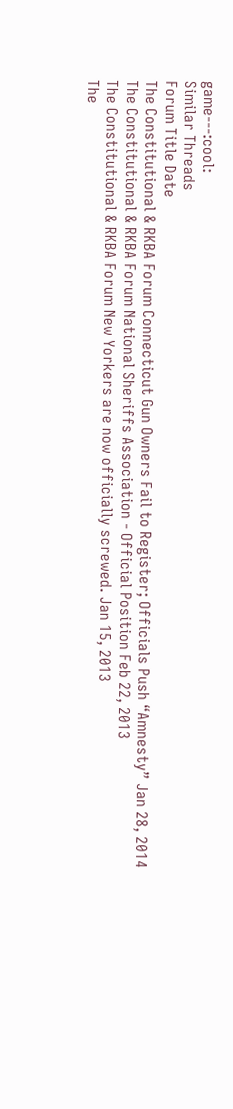game---:cool:
Similar Threads
Forum Title Date
The Constitutional & RKBA Forum Connecticut Gun Owners Fail to Register; Officials Push “Amnesty” Jan 28, 2014
The Constitutional & RKBA Forum National Sheriffs Association - Official Position Feb 22, 2013
The Constitutional & RKBA Forum New Yorkers are now officially screwed. Jan 15, 2013
The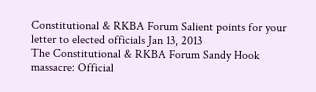Constitutional & RKBA Forum Salient points for your letter to elected officials Jan 13, 2013
The Constitutional & RKBA Forum Sandy Hook massacre: Official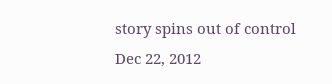story spins out of control Dec 22, 2012